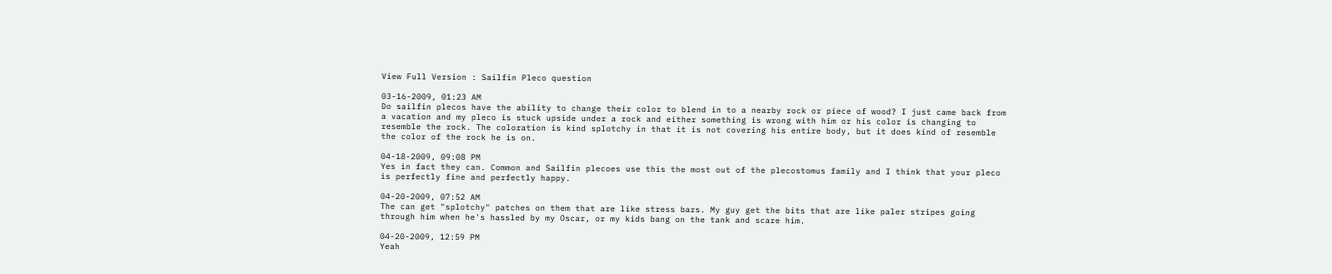View Full Version : Sailfin Pleco question

03-16-2009, 01:23 AM
Do sailfin plecos have the ability to change their color to blend in to a nearby rock or piece of wood? I just came back from a vacation and my pleco is stuck upside under a rock and either something is wrong with him or his color is changing to resemble the rock. The coloration is kind splotchy in that it is not covering his entire body, but it does kind of resemble the color of the rock he is on.

04-18-2009, 09:08 PM
Yes in fact they can. Common and Sailfin plecoes use this the most out of the plecostomus family and I think that your pleco is perfectly fine and perfectly happy.

04-20-2009, 07:52 AM
The can get "splotchy" patches on them that are like stress bars. My guy get the bits that are like paler stripes going through him when he's hassled by my Oscar, or my kids bang on the tank and scare him.

04-20-2009, 12:59 PM
Yeah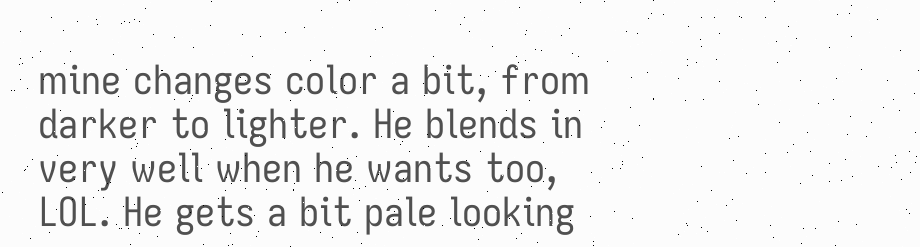mine changes color a bit, from darker to lighter. He blends in very well when he wants too, LOL. He gets a bit pale looking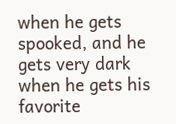when he gets spooked, and he gets very dark when he gets his favorite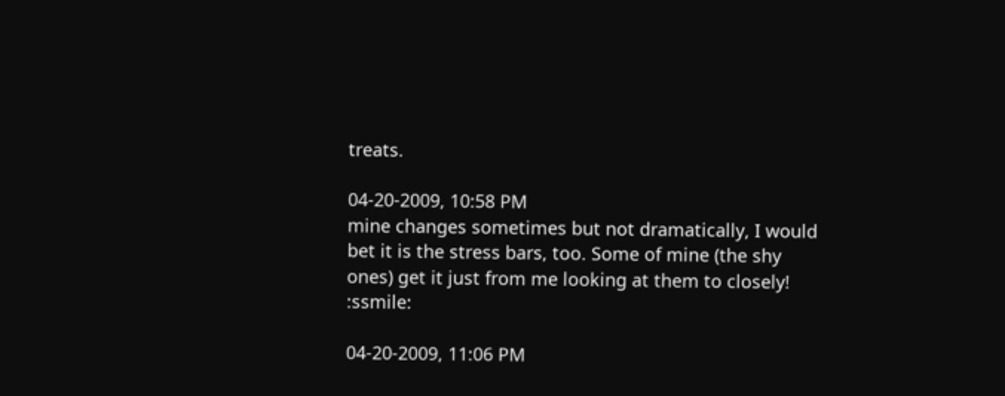treats.

04-20-2009, 10:58 PM
mine changes sometimes but not dramatically, I would bet it is the stress bars, too. Some of mine (the shy ones) get it just from me looking at them to closely! :ssmile:

04-20-2009, 11:06 PM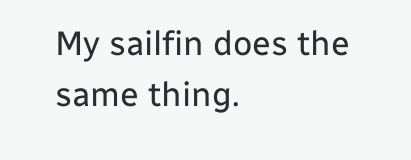My sailfin does the same thing.